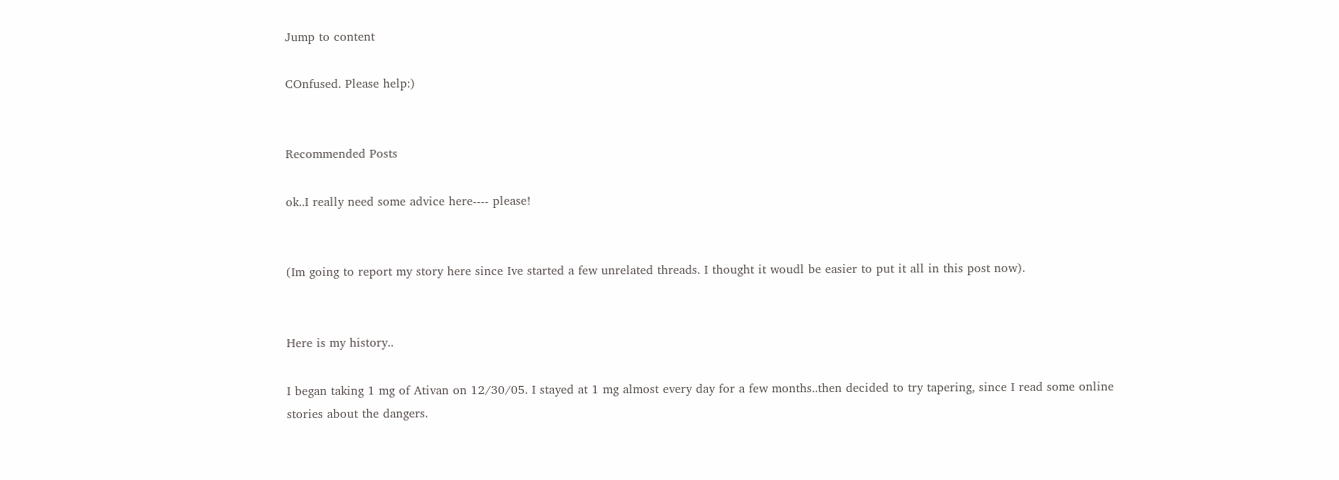Jump to content

COnfused. Please help:)


Recommended Posts

ok..I really need some advice here---- please!


(Im going to report my story here since Ive started a few unrelated threads. I thought it woudl be easier to put it all in this post now).


Here is my history..

I began taking 1 mg of Ativan on 12/30/05. I stayed at 1 mg almost every day for a few months..then decided to try tapering, since I read some online stories about the dangers.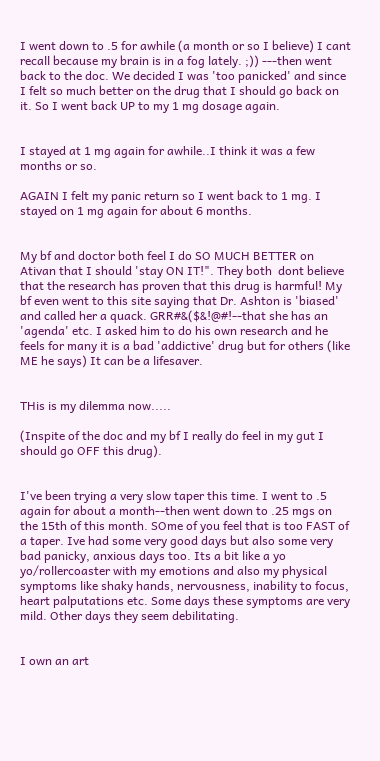I went down to .5 for awhile (a month or so I believe) I cant recall because my brain is in a fog lately. ;)) ---then went back to the doc. We decided I was 'too panicked' and since I felt so much better on the drug that I should go back on it. So I went back UP to my 1 mg dosage again.


I stayed at 1 mg again for awhile..I think it was a few months or so.

AGAIN I felt my panic return so I went back to 1 mg. I stayed on 1 mg again for about 6 months.


My bf and doctor both feel I do SO MUCH BETTER on Ativan that I should 'stay ON IT!". They both  dont believe that the research has proven that this drug is harmful! My bf even went to this site saying that Dr. Ashton is 'biased' and called her a quack. GRR#&($&!@#!--that she has an 'agenda' etc. I asked him to do his own research and he feels for many it is a bad 'addictive' drug but for others (like ME he says) It can be a lifesaver.


THis is my dilemma now.....

(Inspite of the doc and my bf I really do feel in my gut I should go OFF this drug).


I've been trying a very slow taper this time. I went to .5 again for about a month--then went down to .25 mgs on the 15th of this month. SOme of you feel that is too FAST of a taper. Ive had some very good days but also some very bad panicky, anxious days too. Its a bit like a yo yo/rollercoaster with my emotions and also my physical symptoms like shaky hands, nervousness, inability to focus, heart palputations etc. Some days these symptoms are very mild. Other days they seem debilitating.


I own an art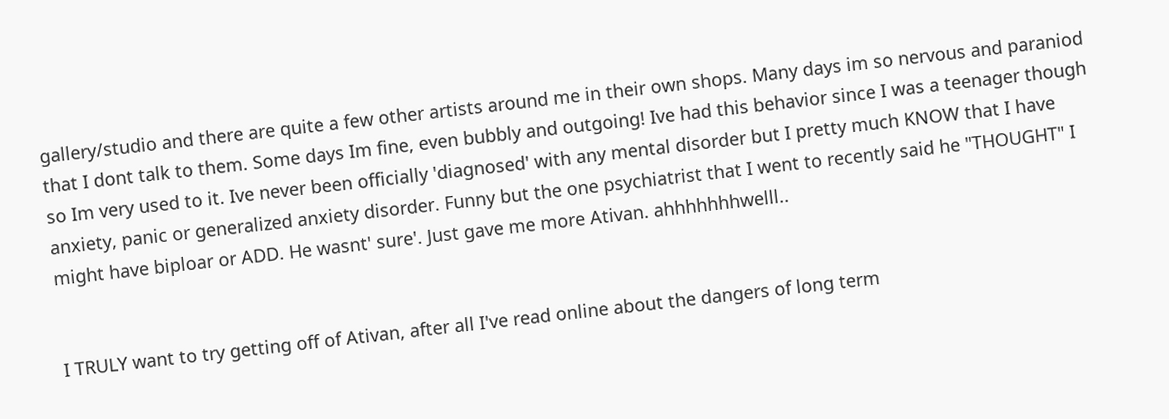gallery/studio and there are quite a few other artists around me in their own shops. Many days im so nervous and paraniod that I dont talk to them. Some days Im fine, even bubbly and outgoing! Ive had this behavior since I was a teenager though so Im very used to it. Ive never been officially 'diagnosed' with any mental disorder but I pretty much KNOW that I have anxiety, panic or generalized anxiety disorder. Funny but the one psychiatrist that I went to recently said he "THOUGHT" I might have biploar or ADD. He wasnt' sure'. Just gave me more Ativan. ahhhhhhhwelll..


I TRULY want to try getting off of Ativan, after all I've read online about the dangers of long term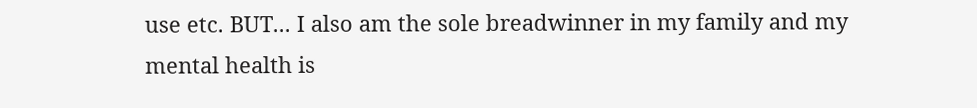use etc. BUT... I also am the sole breadwinner in my family and my mental health is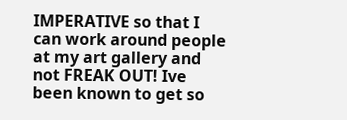IMPERATIVE so that I can work around people at my art gallery and not FREAK OUT! Ive been known to get so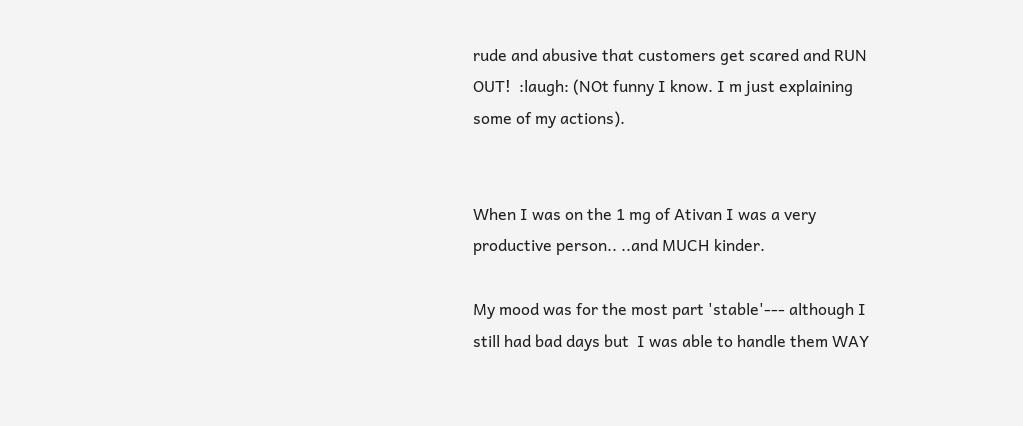rude and abusive that customers get scared and RUN OUT!  :laugh: (NOt funny I know. I m just explaining some of my actions).


When I was on the 1 mg of Ativan I was a very productive person.. ..and MUCH kinder.

My mood was for the most part 'stable'--- although I still had bad days but  I was able to handle them WAY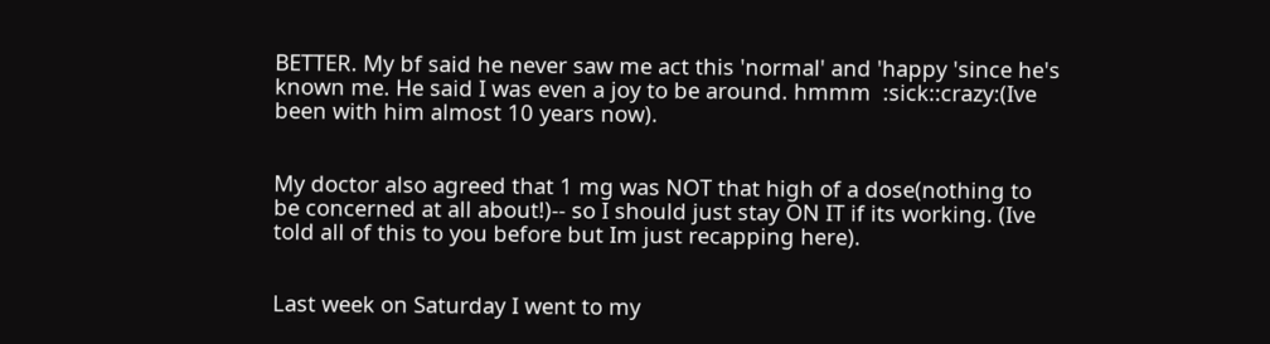BETTER. My bf said he never saw me act this 'normal' and 'happy 'since he's known me. He said I was even a joy to be around. hmmm  :sick::crazy:(Ive been with him almost 10 years now).


My doctor also agreed that 1 mg was NOT that high of a dose(nothing to be concerned at all about!)-- so I should just stay ON IT if its working. (Ive told all of this to you before but Im just recapping here).


Last week on Saturday I went to my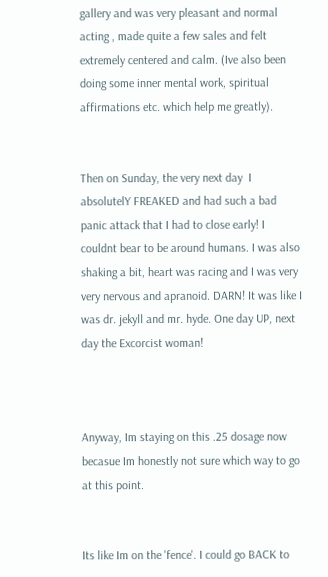gallery and was very pleasant and normal acting , made quite a few sales and felt extremely centered and calm. (Ive also been doing some inner mental work, spiritual affirmations etc. which help me greatly).


Then on Sunday, the very next day  I absolutelY FREAKED and had such a bad panic attack that I had to close early! I couldnt bear to be around humans. I was also shaking a bit, heart was racing and I was very very nervous and apranoid. DARN! It was like I was dr. jekyll and mr. hyde. One day UP, next day the Excorcist woman!



Anyway, Im staying on this .25 dosage now becasue Im honestly not sure which way to go at this point.


Its like Im on the 'fence'. I could go BACK to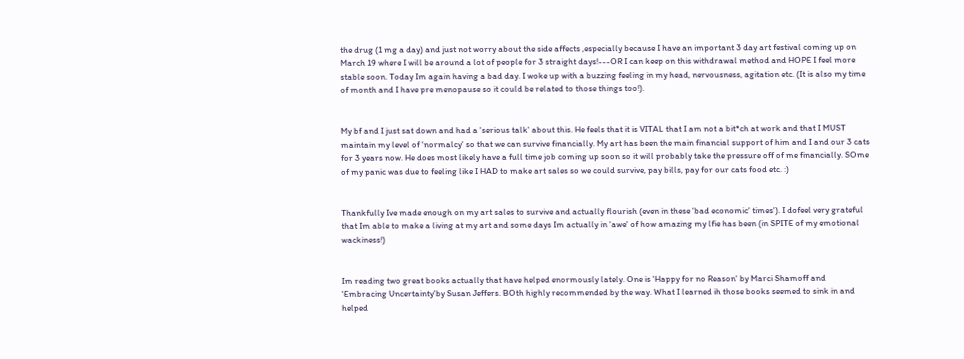the drug (1 mg a day) and just not worry about the side affects ,especially because I have an important 3 day art festival coming up on March 19 where I will be around a lot of people for 3 straight days!---OR I can keep on this withdrawal method and HOPE I feel more stable soon. Today Im again having a bad day. I woke up with a buzzing feeling in my head, nervousness, agitation etc. (It is also my time of month and I have pre menopause so it could be related to those things too!).


My bf and I just sat down and had a 'serious talk' about this. He feels that it is VITAL that I am not a bit*ch at work and that I MUST maintain my level of 'normalcy' so that we can survive financially. My art has been the main financial support of him and I and our 3 cats for 3 years now. He does most likely have a full time job coming up soon so it will probably take the pressure off of me financially. SOme of my panic was due to feeling like I HAD to make art sales so we could survive, pay bills, pay for our cats food etc. :)


Thankfully Ive made enough on my art sales to survive and actually flourish (even in these 'bad economic' times'). I dofeel very grateful that Im able to make a living at my art and some days Im actually in 'awe' of how amazing my lfie has been (in SPITE of my emotional wackiness!)


Im reading two great books actually that have helped enormously lately. One is 'Happy for no Reason' by Marci Shamoff and 'Embracing Uncertainty'by Susan Jeffers. BOth highly recommended by the way. What I learned ih those books seemed to sink in and helped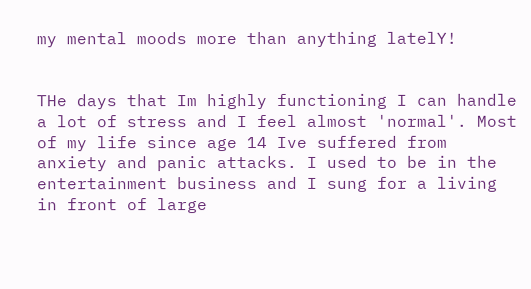my mental moods more than anything latelY!


THe days that Im highly functioning I can handle a lot of stress and I feel almost 'normal'. Most of my life since age 14 Ive suffered from anxiety and panic attacks. I used to be in the entertainment business and I sung for a living in front of large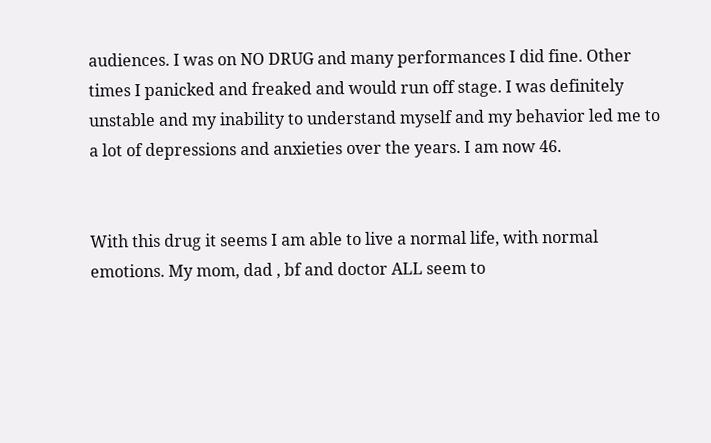audiences. I was on NO DRUG and many performances I did fine. Other times I panicked and freaked and would run off stage. I was definitely unstable and my inability to understand myself and my behavior led me to a lot of depressions and anxieties over the years. I am now 46.


With this drug it seems I am able to live a normal life, with normal emotions. My mom, dad , bf and doctor ALL seem to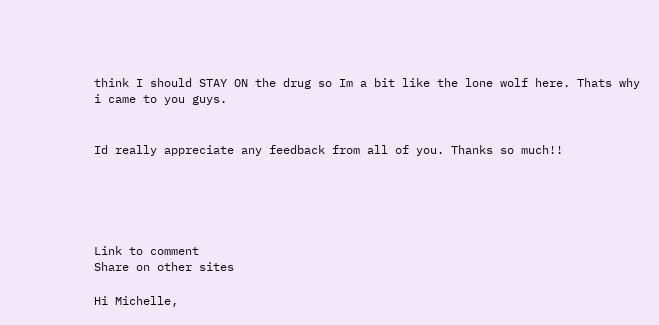think I should STAY ON the drug so Im a bit like the lone wolf here. Thats why i came to you guys.


Id really appreciate any feedback from all of you. Thanks so much!!





Link to comment
Share on other sites

Hi Michelle,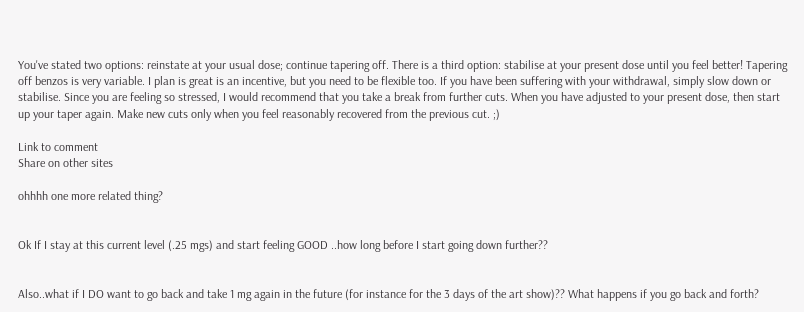You've stated two options: reinstate at your usual dose; continue tapering off. There is a third option: stabilise at your present dose until you feel better! Tapering off benzos is very variable. I plan is great is an incentive, but you need to be flexible too. If you have been suffering with your withdrawal, simply slow down or stabilise. Since you are feeling so stressed, I would recommend that you take a break from further cuts. When you have adjusted to your present dose, then start up your taper again. Make new cuts only when you feel reasonably recovered from the previous cut. ;)

Link to comment
Share on other sites

ohhhh one more related thing?


Ok If I stay at this current level (.25 mgs) and start feeling GOOD ..how long before I start going down further??


Also..what if I DO want to go back and take 1 mg again in the future (for instance for the 3 days of the art show)?? What happens if you go back and forth?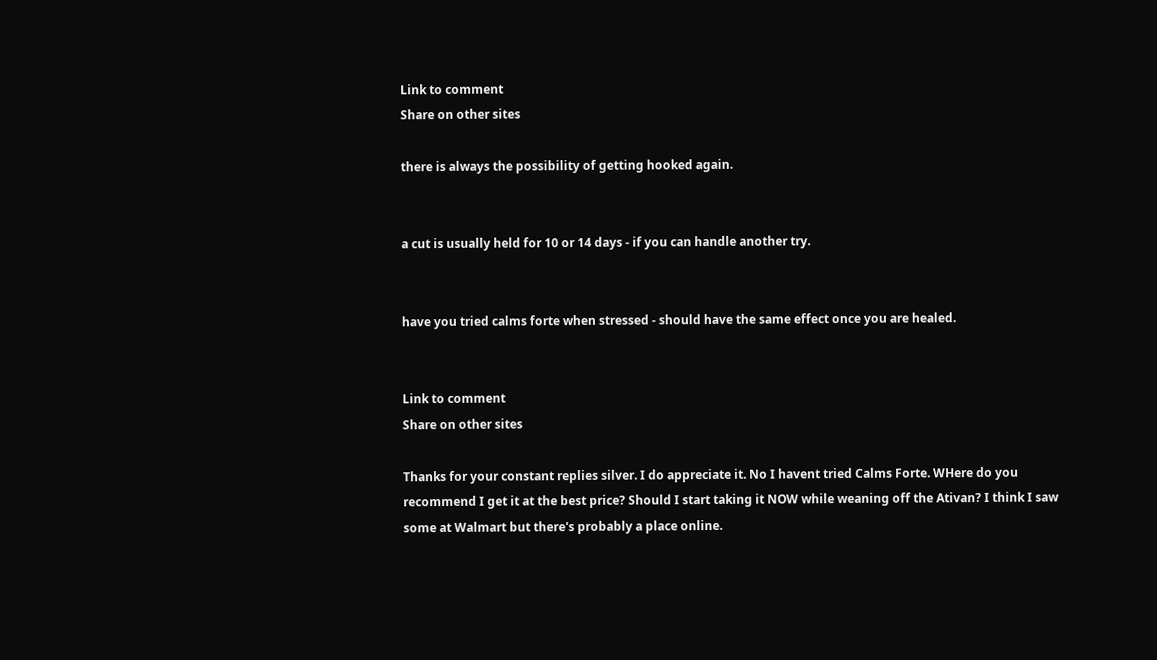Link to comment
Share on other sites

there is always the possibility of getting hooked again.


a cut is usually held for 10 or 14 days - if you can handle another try.


have you tried calms forte when stressed - should have the same effect once you are healed.


Link to comment
Share on other sites

Thanks for your constant replies silver. I do appreciate it. No I havent tried Calms Forte. WHere do you recommend I get it at the best price? Should I start taking it NOW while weaning off the Ativan? I think I saw some at Walmart but there's probably a place online.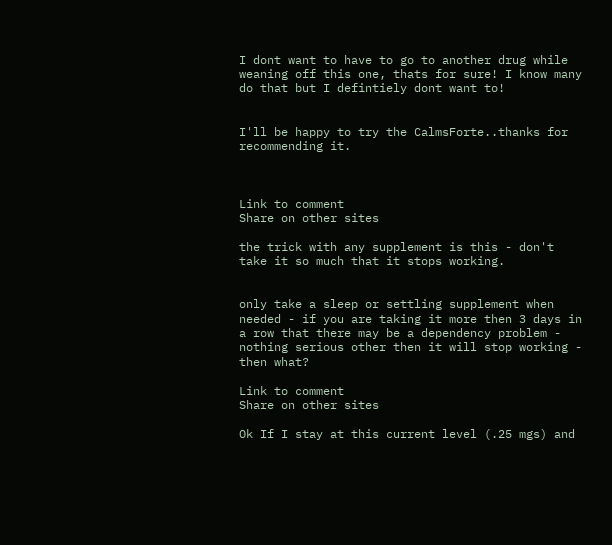I dont want to have to go to another drug while weaning off this one, thats for sure! I know many do that but I defintiely dont want to!


I'll be happy to try the CalmsForte..thanks for recommending it.



Link to comment
Share on other sites

the trick with any supplement is this - don't take it so much that it stops working.


only take a sleep or settling supplement when needed - if you are taking it more then 3 days in a row that there may be a dependency problem - nothing serious other then it will stop working - then what?

Link to comment
Share on other sites

Ok If I stay at this current level (.25 mgs) and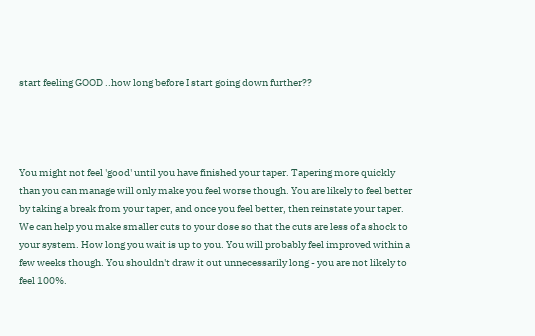start feeling GOOD ..how long before I start going down further??




You might not feel 'good' until you have finished your taper. Tapering more quickly than you can manage will only make you feel worse though. You are likely to feel better by taking a break from your taper, and once you feel better, then reinstate your taper. We can help you make smaller cuts to your dose so that the cuts are less of a shock to your system. How long you wait is up to you. You will probably feel improved within a few weeks though. You shouldn't draw it out unnecessarily long - you are not likely to feel 100%.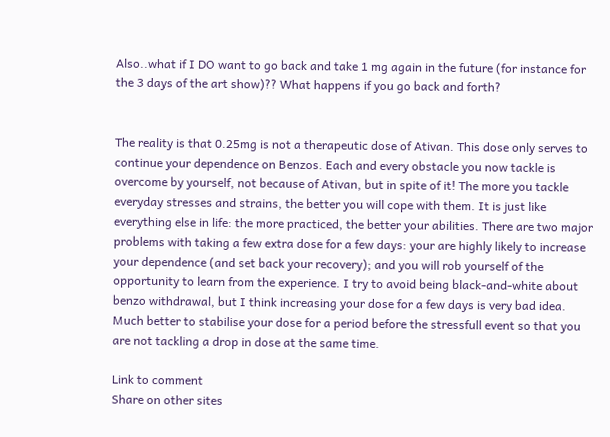Also..what if I DO want to go back and take 1 mg again in the future (for instance for the 3 days of the art show)?? What happens if you go back and forth?


The reality is that 0.25mg is not a therapeutic dose of Ativan. This dose only serves to continue your dependence on Benzos. Each and every obstacle you now tackle is overcome by yourself, not because of Ativan, but in spite of it! The more you tackle everyday stresses and strains, the better you will cope with them. It is just like everything else in life: the more practiced, the better your abilities. There are two major problems with taking a few extra dose for a few days: your are highly likely to increase your dependence (and set back your recovery); and you will rob yourself of the opportunity to learn from the experience. I try to avoid being black-and-white about benzo withdrawal, but I think increasing your dose for a few days is very bad idea. Much better to stabilise your dose for a period before the stressfull event so that you are not tackling a drop in dose at the same time.

Link to comment
Share on other sites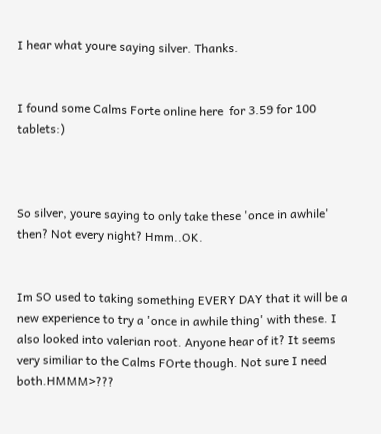I hear what youre saying silver. Thanks.


I found some Calms Forte online here  for 3.59 for 100 tablets:)



So silver, youre saying to only take these 'once in awhile' then? Not every night? Hmm..OK.


Im SO used to taking something EVERY DAY that it will be a new experience to try a 'once in awhile thing' with these. I also looked into valerian root. Anyone hear of it? It seems very similiar to the Calms FOrte though. Not sure I need both.HMMM>???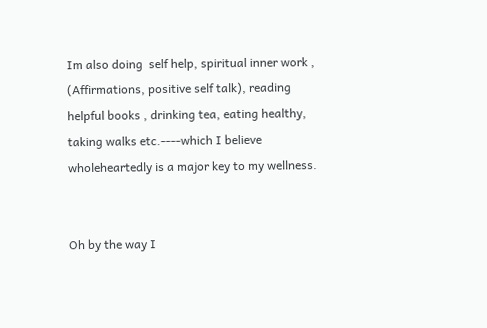Im also doing  self help, spiritual inner work , (Affirmations, positive self talk), reading helpful books , drinking tea, eating healthy, taking walks etc.----which I believe wholeheartedly is a major key to my wellness.


Oh by the way I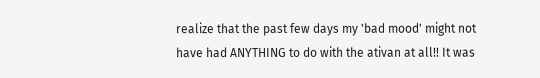realize that the past few days my 'bad mood' might not have had ANYTHING to do with the ativan at all!! It was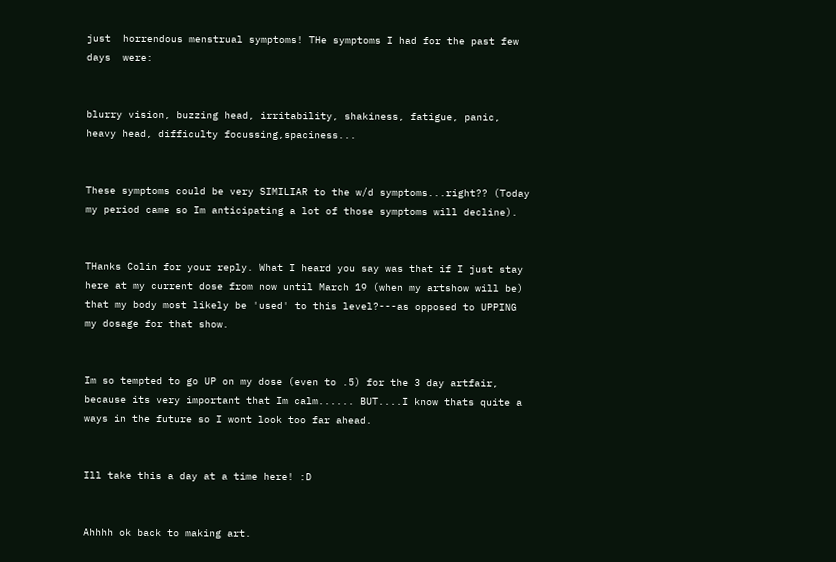just  horrendous menstrual symptoms! THe symptoms I had for the past few days  were:


blurry vision, buzzing head, irritability, shakiness, fatigue, panic, heavy head, difficulty focussing,spaciness...


These symptoms could be very SIMILIAR to the w/d symptoms...right?? (Today my period came so Im anticipating a lot of those symptoms will decline).


THanks Colin for your reply. What I heard you say was that if I just stay here at my current dose from now until March 19 (when my artshow will be) that my body most likely be 'used' to this level?---as opposed to UPPING my dosage for that show.


Im so tempted to go UP on my dose (even to .5) for the 3 day artfair, because its very important that Im calm...... BUT....I know thats quite a ways in the future so I wont look too far ahead.


Ill take this a day at a time here! :D


Ahhhh ok back to making art.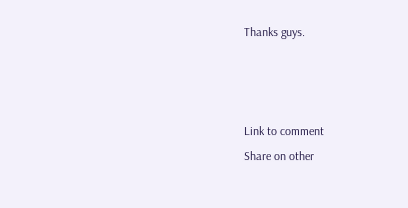Thanks guys.



Link to comment
Share on other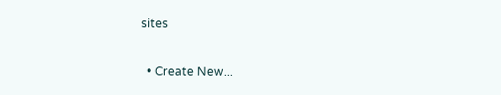sites

  • Create New...